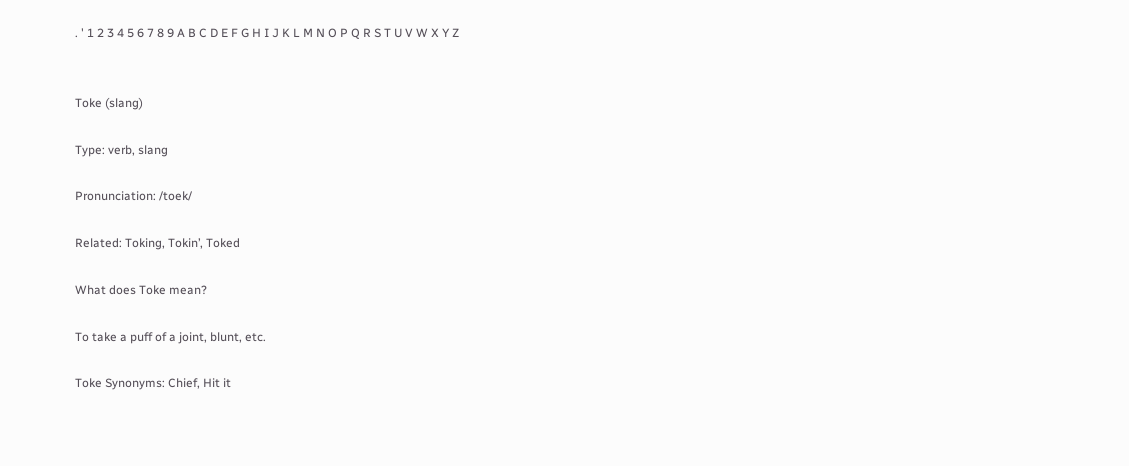. ' 1 2 3 4 5 6 7 8 9 A B C D E F G H I J K L M N O P Q R S T U V W X Y Z


Toke (slang)

Type: verb, slang

Pronunciation: /toek/

Related: Toking, Tokin’, Toked

What does Toke mean?

To take a puff of a joint, blunt, etc.

Toke Synonyms: Chief, Hit it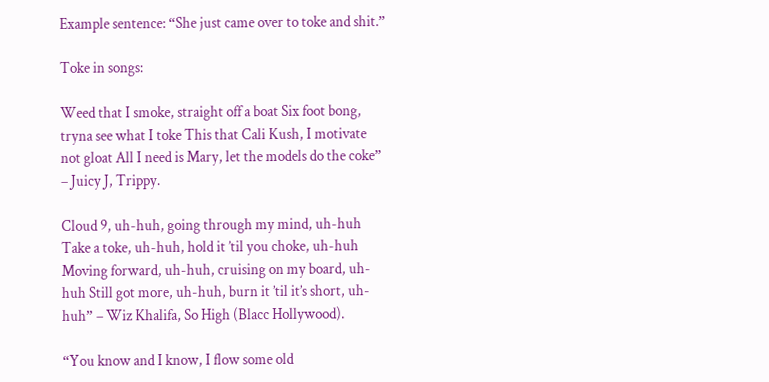Example sentence: “She just came over to toke and shit.”

Toke in songs:

Weed that I smoke, straight off a boat Six foot bong, tryna see what I toke This that Cali Kush, I motivate not gloat All I need is Mary, let the models do the coke” – Juicy J, Trippy.

Cloud 9, uh-huh, going through my mind, uh-huh Take a toke, uh-huh, hold it ’til you choke, uh-huh Moving forward, uh-huh, cruising on my board, uh-huh Still got more, uh-huh, burn it ’til it’s short, uh-huh” – Wiz Khalifa, So High (Blacc Hollywood).

“You know and I know, I flow some old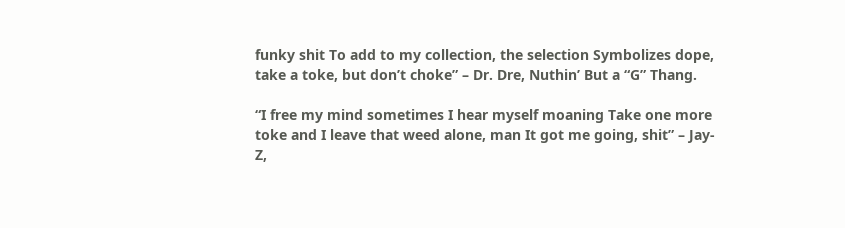funky shit To add to my collection, the selection Symbolizes dope, take a toke, but don’t choke” – Dr. Dre, Nuthin’ But a “G” Thang.

“I free my mind sometimes I hear myself moaning Take one more toke and I leave that weed alone, man It got me going, shit” – Jay-Z,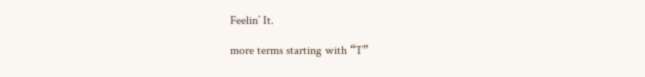Feelin’ It.

more terms starting with “T”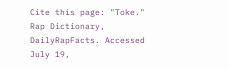Cite this page: "Toke." Rap Dictionary, DailyRapFacts. Accessed July 19,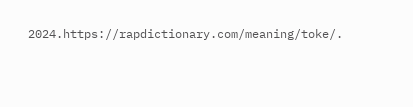2024.https://rapdictionary.com/meaning/toke/.